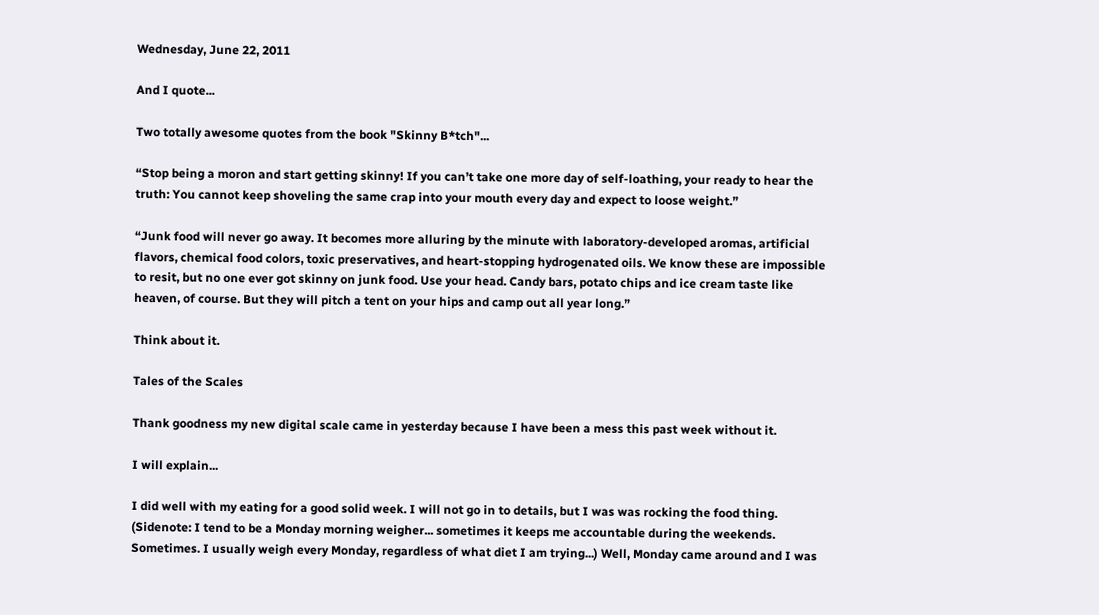Wednesday, June 22, 2011

And I quote...

Two totally awesome quotes from the book "Skinny B*tch"...

“Stop being a moron and start getting skinny! If you can’t take one more day of self-loathing, your ready to hear the truth: You cannot keep shoveling the same crap into your mouth every day and expect to loose weight.”

“Junk food will never go away. It becomes more alluring by the minute with laboratory-developed aromas, artificial flavors, chemical food colors, toxic preservatives, and heart-stopping hydrogenated oils. We know these are impossible to resit, but no one ever got skinny on junk food. Use your head. Candy bars, potato chips and ice cream taste like heaven, of course. But they will pitch a tent on your hips and camp out all year long.”

Think about it.

Tales of the Scales

Thank goodness my new digital scale came in yesterday because I have been a mess this past week without it.

I will explain...

I did well with my eating for a good solid week. I will not go in to details, but I was was rocking the food thing. (Sidenote: I tend to be a Monday morning weigher... sometimes it keeps me accountable during the weekends. Sometimes. I usually weigh every Monday, regardless of what diet I am trying...) Well, Monday came around and I was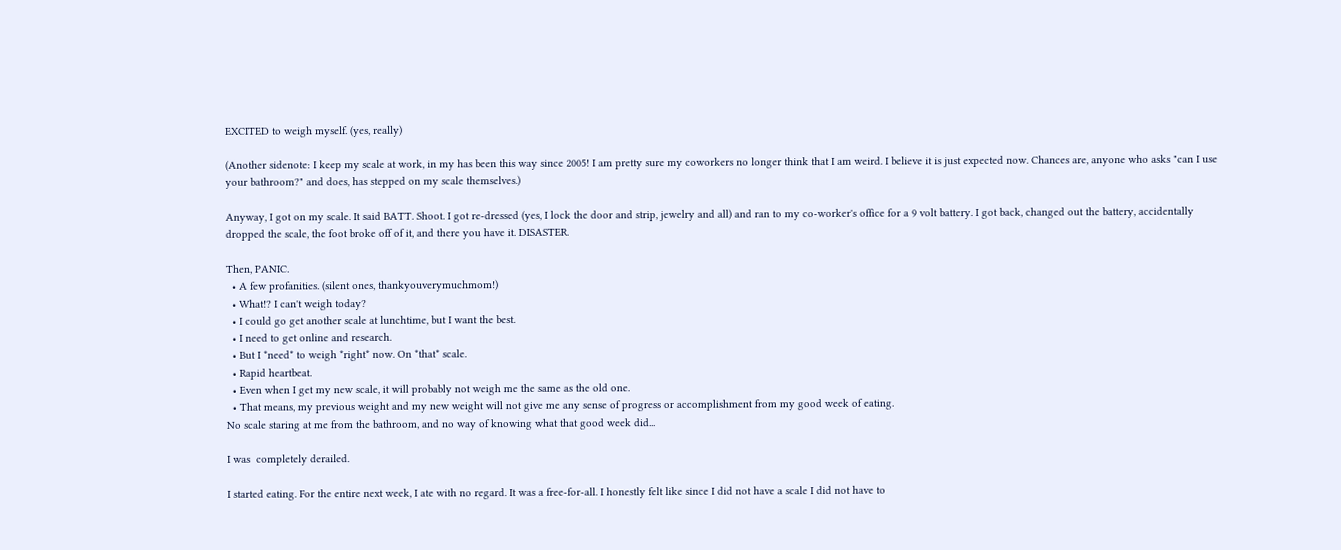EXCITED to weigh myself. (yes, really)

(Another sidenote: I keep my scale at work, in my has been this way since 2005! I am pretty sure my coworkers no longer think that I am weird. I believe it is just expected now. Chances are, anyone who asks "can I use your bathroom?" and does, has stepped on my scale themselves.)

Anyway, I got on my scale. It said BATT. Shoot. I got re-dressed (yes, I lock the door and strip, jewelry and all) and ran to my co-worker's office for a 9 volt battery. I got back, changed out the battery, accidentally dropped the scale, the foot broke off of it, and there you have it. DISASTER.

Then, PANIC.
  • A few profanities. (silent ones, thankyouverymuchmom!)
  • What!? I can't weigh today?
  • I could go get another scale at lunchtime, but I want the best.
  • I need to get online and research.
  • But I *need* to weigh *right* now. On *that* scale.
  • Rapid heartbeat.
  • Even when I get my new scale, it will probably not weigh me the same as the old one.
  • That means, my previous weight and my new weight will not give me any sense of progress or accomplishment from my good week of eating.
No scale staring at me from the bathroom, and no way of knowing what that good week did...

I was  completely derailed.

I started eating. For the entire next week, I ate with no regard. It was a free-for-all. I honestly felt like since I did not have a scale I did not have to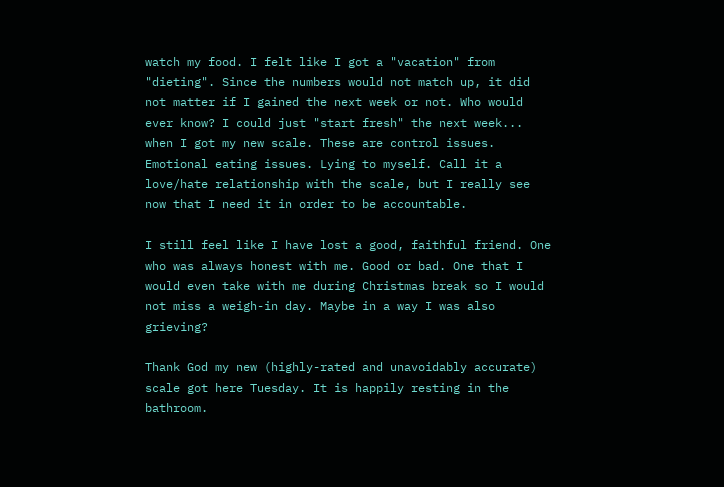watch my food. I felt like I got a "vacation" from "dieting". Since the numbers would not match up, it did not matter if I gained the next week or not. Who would ever know? I could just "start fresh" the next week... when I got my new scale. These are control issues. Emotional eating issues. Lying to myself. Call it a love/hate relationship with the scale, but I really see now that I need it in order to be accountable.

I still feel like I have lost a good, faithful friend. One who was always honest with me. Good or bad. One that I would even take with me during Christmas break so I would not miss a weigh-in day. Maybe in a way I was also grieving?

Thank God my new (highly-rated and unavoidably accurate) scale got here Tuesday. It is happily resting in the bathroom.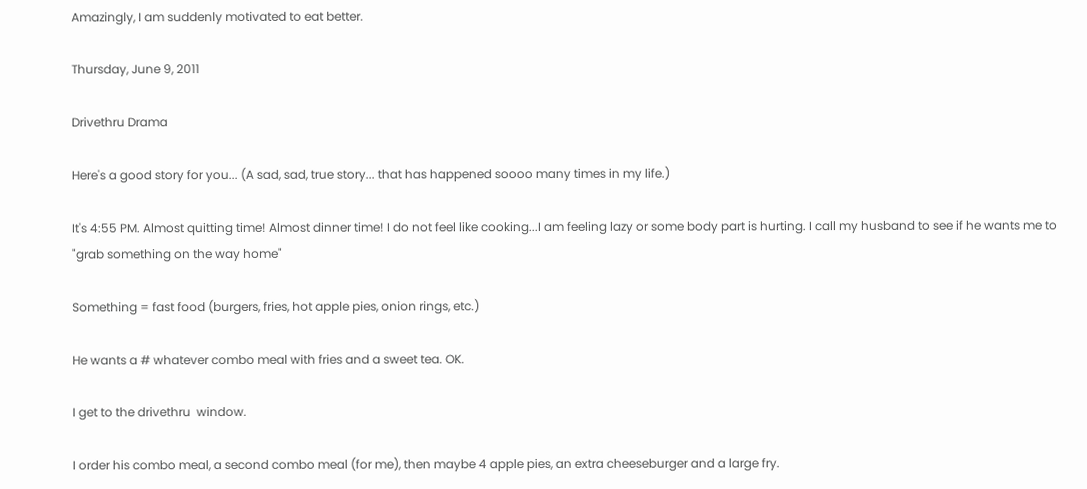Amazingly, I am suddenly motivated to eat better.

Thursday, June 9, 2011

Drivethru Drama

Here's a good story for you... (A sad, sad, true story... that has happened soooo many times in my life.)

It's 4:55 PM. Almost quitting time! Almost dinner time! I do not feel like cooking...I am feeling lazy or some body part is hurting. I call my husband to see if he wants me to "grab something on the way home"

Something = fast food (burgers, fries, hot apple pies, onion rings, etc.)

He wants a # whatever combo meal with fries and a sweet tea. OK.

I get to the drivethru  window.

I order his combo meal, a second combo meal (for me), then maybe 4 apple pies, an extra cheeseburger and a large fry.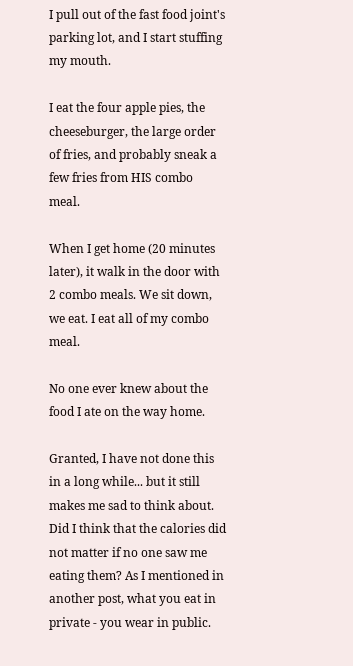I pull out of the fast food joint's parking lot, and I start stuffing my mouth.

I eat the four apple pies, the cheeseburger, the large order of fries, and probably sneak a few fries from HIS combo meal.

When I get home (20 minutes later), it walk in the door with 2 combo meals. We sit down, we eat. I eat all of my combo meal.

No one ever knew about the food I ate on the way home.

Granted, I have not done this in a long while... but it still makes me sad to think about. Did I think that the calories did not matter if no one saw me eating them? As I mentioned in another post, what you eat in private - you wear in public.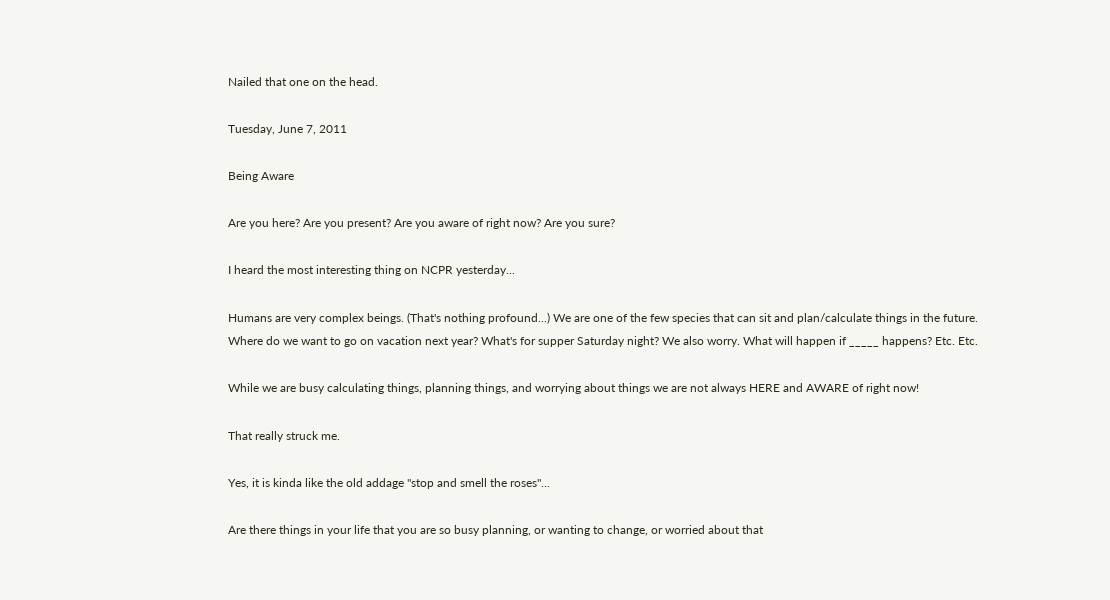Nailed that one on the head.

Tuesday, June 7, 2011

Being Aware

Are you here? Are you present? Are you aware of right now? Are you sure?

I heard the most interesting thing on NCPR yesterday...

Humans are very complex beings. (That's nothing profound...) We are one of the few species that can sit and plan/calculate things in the future. Where do we want to go on vacation next year? What's for supper Saturday night? We also worry. What will happen if _____ happens? Etc. Etc.

While we are busy calculating things, planning things, and worrying about things we are not always HERE and AWARE of right now!

That really struck me.

Yes, it is kinda like the old addage "stop and smell the roses"...

Are there things in your life that you are so busy planning, or wanting to change, or worried about that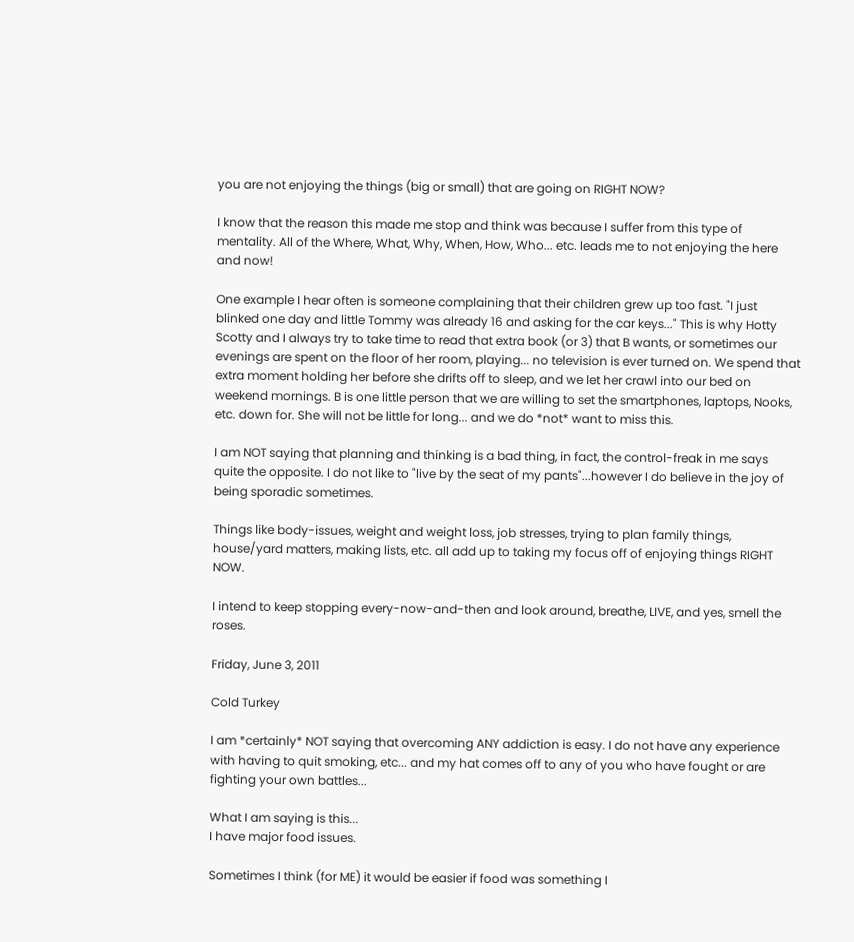you are not enjoying the things (big or small) that are going on RIGHT NOW?

I know that the reason this made me stop and think was because I suffer from this type of mentality. All of the Where, What, Why, When, How, Who... etc. leads me to not enjoying the here and now!

One example I hear often is someone complaining that their children grew up too fast. "I just blinked one day and little Tommy was already 16 and asking for the car keys..." This is why Hotty Scotty and I always try to take time to read that extra book (or 3) that B wants, or sometimes our evenings are spent on the floor of her room, playing... no television is ever turned on. We spend that extra moment holding her before she drifts off to sleep, and we let her crawl into our bed on weekend mornings. B is one little person that we are willing to set the smartphones, laptops, Nooks, etc. down for. She will not be little for long... and we do *not* want to miss this.

I am NOT saying that planning and thinking is a bad thing, in fact, the control-freak in me says quite the opposite. I do not like to "live by the seat of my pants"...however I do believe in the joy of being sporadic sometimes.

Things like body-issues, weight and weight loss, job stresses, trying to plan family things, house/yard matters, making lists, etc. all add up to taking my focus off of enjoying things RIGHT NOW.

I intend to keep stopping every-now-and-then and look around, breathe, LIVE, and yes, smell the roses.

Friday, June 3, 2011

Cold Turkey

I am *certainly* NOT saying that overcoming ANY addiction is easy. I do not have any experience with having to quit smoking, etc... and my hat comes off to any of you who have fought or are fighting your own battles...

What I am saying is this...
I have major food issues.

Sometimes I think (for ME) it would be easier if food was something I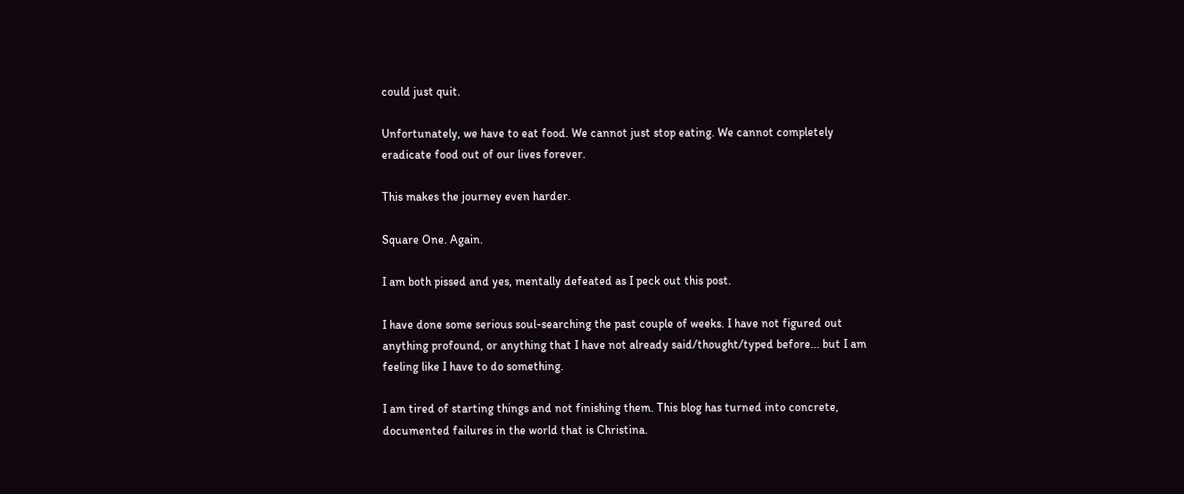could just quit.

Unfortunately, we have to eat food. We cannot just stop eating. We cannot completely eradicate food out of our lives forever.

This makes the journey even harder.

Square One. Again.

I am both pissed and yes, mentally defeated as I peck out this post.

I have done some serious soul-searching the past couple of weeks. I have not figured out anything profound, or anything that I have not already said/thought/typed before... but I am feeling like I have to do something.

I am tired of starting things and not finishing them. This blog has turned into concrete, documented failures in the world that is Christina.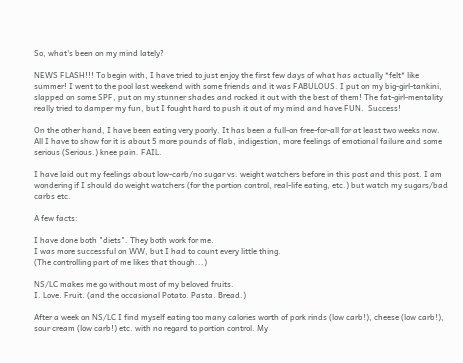So, what's been on my mind lately?

NEWS FLASH!!! To begin with, I have tried to just enjoy the first few days of what has actually *felt* like summer! I went to the pool last weekend with some friends and it was FABULOUS. I put on my big-girl-tankini, slapped on some SPF, put on my stunner shades and rocked it out with the best of them! The fat-girl-mentality really tried to damper my fun, but I fought hard to push it out of my mind and have FUN.  Success!

On the other hand, I have been eating very poorly. It has been a full-on free-for-all for at least two weeks now. All I have to show for it is about 5 more pounds of flab, indigestion, more feelings of emotional failure and some serious (Serious.) knee pain. FAIL.

I have laid out my feelings about low-carb/no sugar vs. weight watchers before in this post and this post. I am wondering if I should do weight watchers (for the portion control, real-life eating, etc.) but watch my sugars/bad carbs etc.

A few facts:

I have done both "diets". They both work for me.
I was more successful on WW, but I had to count every little thing.
(The controlling part of me likes that though...)

NS/LC makes me go without most of my beloved fruits.
I. Love. Fruit. (and the occasional Potato. Pasta. Bread.)

After a week on NS/LC I find myself eating too many calories worth of pork rinds (low carb!), cheese (low carb!), sour cream (low carb!) etc. with no regard to portion control. My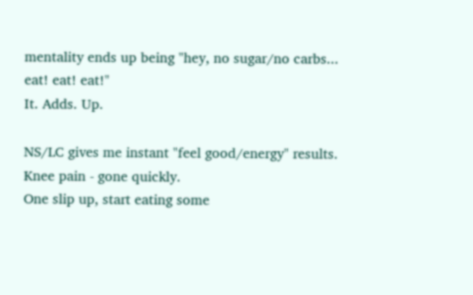mentality ends up being "hey, no sugar/no carbs... eat! eat! eat!"
It. Adds. Up.

NS/LC gives me instant "feel good/energy" results. Knee pain - gone quickly.
One slip up, start eating some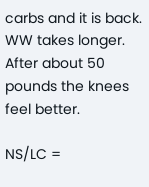carbs and it is back.
WW takes longer. After about 50 pounds the knees feel better.

NS/LC =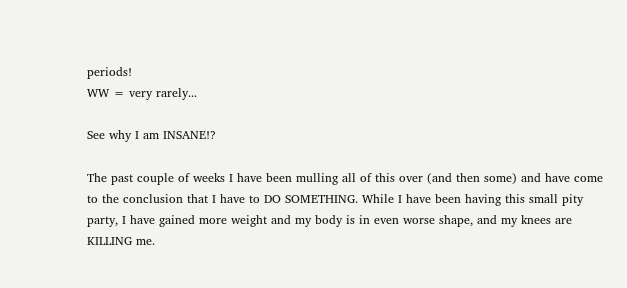periods!
WW = very rarely...

See why I am INSANE!?

The past couple of weeks I have been mulling all of this over (and then some) and have come to the conclusion that I have to DO SOMETHING. While I have been having this small pity party, I have gained more weight and my body is in even worse shape, and my knees are KILLING me.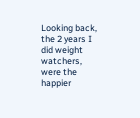Looking back, the 2 years I did weight watchers, were the happier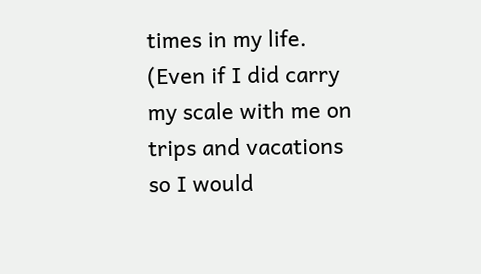times in my life. (Even if I did carry my scale with me on trips and vacations so I would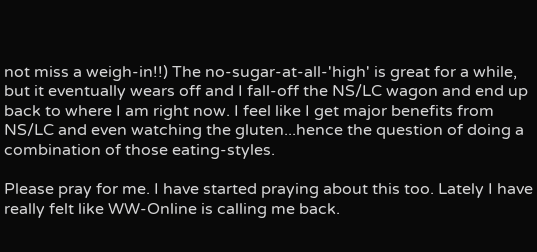not miss a weigh-in!!) The no-sugar-at-all-'high' is great for a while, but it eventually wears off and I fall-off the NS/LC wagon and end up back to where I am right now. I feel like I get major benefits from NS/LC and even watching the gluten...hence the question of doing a combination of those eating-styles.

Please pray for me. I have started praying about this too. Lately I have really felt like WW-Online is calling me back.